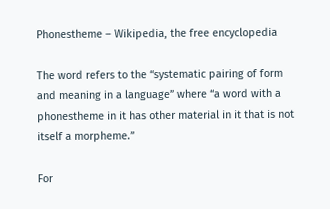Phonestheme – Wikipedia, the free encyclopedia

The word refers to the “systematic pairing of form and meaning in a language” where “a word with a phonestheme in it has other material in it that is not itself a morpheme.”

For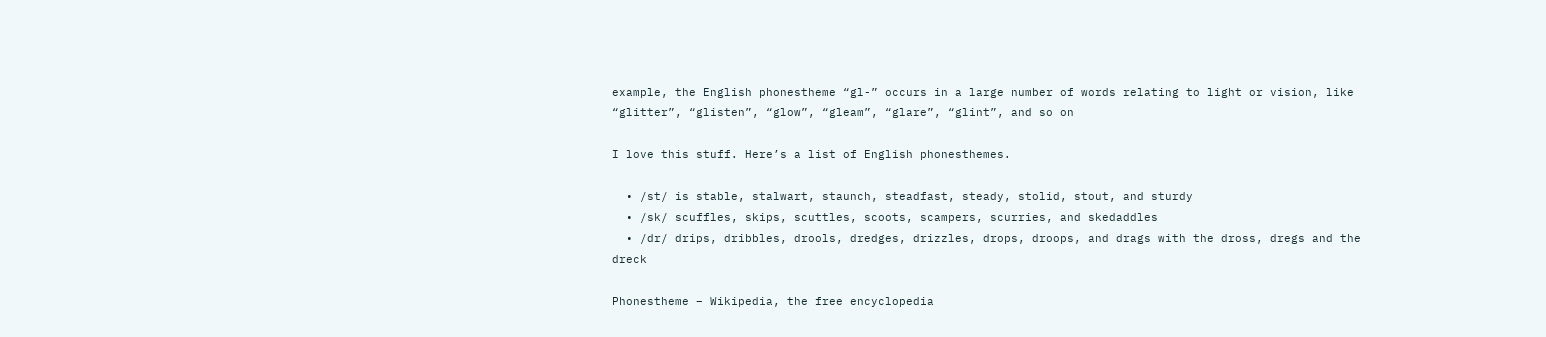example, the English phonestheme “gl-” occurs in a large number of words relating to light or vision, like “glitter”, “glisten”, “glow”, “gleam”, “glare”, “glint”, and so on

I love this stuff. Here’s a list of English phonesthemes.

  • /st/ is stable, stalwart, staunch, steadfast, steady, stolid, stout, and sturdy
  • /sk/ scuffles, skips, scuttles, scoots, scampers, scurries, and skedaddles
  • /dr/ drips, dribbles, drools, dredges, drizzles, drops, droops, and drags with the dross, dregs and the dreck

Phonestheme – Wikipedia, the free encyclopedia